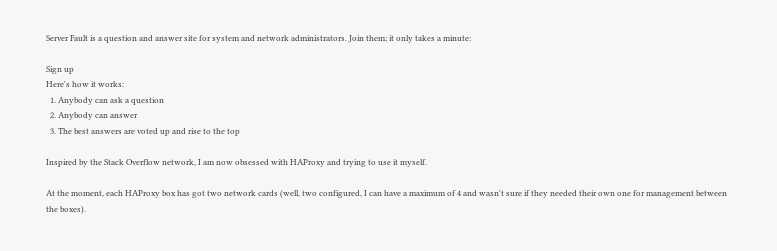Server Fault is a question and answer site for system and network administrators. Join them; it only takes a minute:

Sign up
Here's how it works:
  1. Anybody can ask a question
  2. Anybody can answer
  3. The best answers are voted up and rise to the top

Inspired by the Stack Overflow network, I am now obsessed with HAProxy and trying to use it myself.

At the moment, each HAProxy box has got two network cards (well, two configured, I can have a maximum of 4 and wasn't sure if they needed their own one for management between the boxes).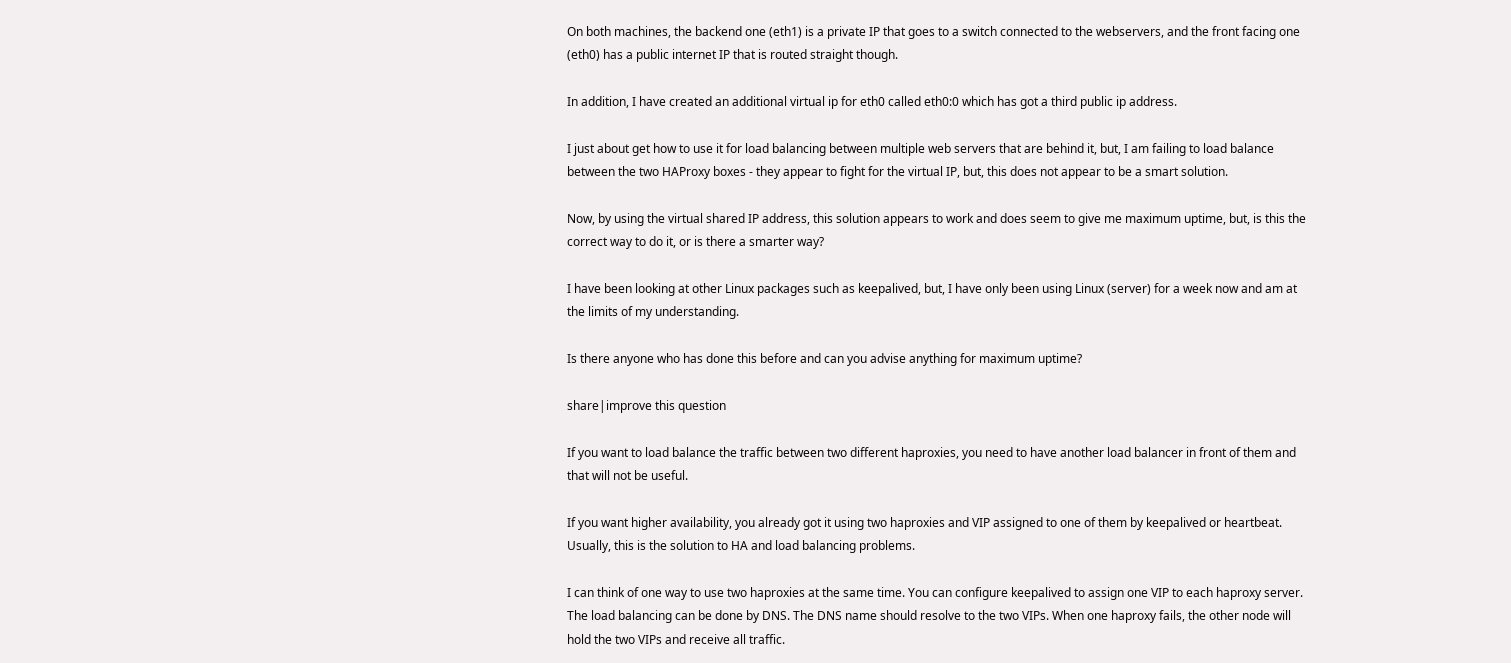On both machines, the backend one (eth1) is a private IP that goes to a switch connected to the webservers, and the front facing one (eth0) has a public internet IP that is routed straight though.

In addition, I have created an additional virtual ip for eth0 called eth0:0 which has got a third public ip address.

I just about get how to use it for load balancing between multiple web servers that are behind it, but, I am failing to load balance between the two HAProxy boxes - they appear to fight for the virtual IP, but, this does not appear to be a smart solution.

Now, by using the virtual shared IP address, this solution appears to work and does seem to give me maximum uptime, but, is this the correct way to do it, or is there a smarter way?

I have been looking at other Linux packages such as keepalived, but, I have only been using Linux (server) for a week now and am at the limits of my understanding.

Is there anyone who has done this before and can you advise anything for maximum uptime?

share|improve this question

If you want to load balance the traffic between two different haproxies, you need to have another load balancer in front of them and that will not be useful.

If you want higher availability, you already got it using two haproxies and VIP assigned to one of them by keepalived or heartbeat. Usually, this is the solution to HA and load balancing problems.

I can think of one way to use two haproxies at the same time. You can configure keepalived to assign one VIP to each haproxy server. The load balancing can be done by DNS. The DNS name should resolve to the two VIPs. When one haproxy fails, the other node will hold the two VIPs and receive all traffic.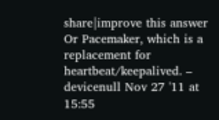share|improve this answer
Or Pacemaker, which is a replacement for heartbeat/keepalived. – devicenull Nov 27 '11 at 15:55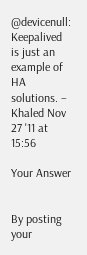@devicenull: Keepalived is just an example of HA solutions. – Khaled Nov 27 '11 at 15:56

Your Answer


By posting your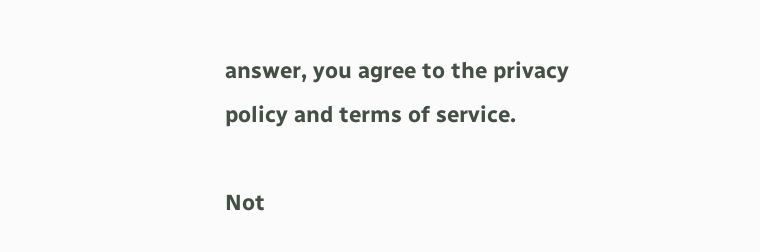answer, you agree to the privacy policy and terms of service.

Not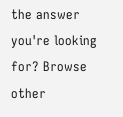the answer you're looking for? Browse other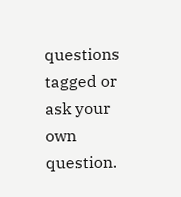questions tagged or ask your own question.